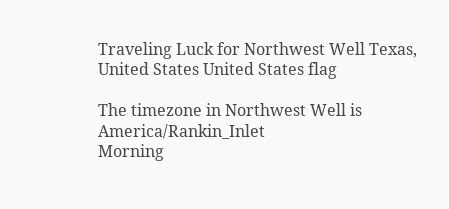Traveling Luck for Northwest Well Texas, United States United States flag

The timezone in Northwest Well is America/Rankin_Inlet
Morning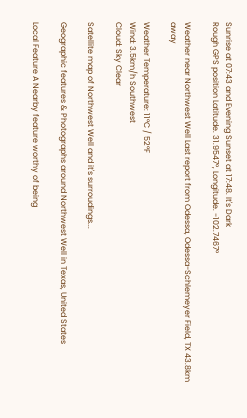Sunrise at 07:43 and Evening Sunset at 17:48. It's Dark
Rough GPS position Latitude. 31.9547°, Longitude. -102.7467°

Weather near Northwest Well Last report from Odessa, Odessa-Schlemeyer Field, TX 43.8km away

Weather Temperature: 11°C / 52°F
Wind: 3.5km/h Southwest
Cloud: Sky Clear

Satellite map of Northwest Well and it's surroudings...

Geographic features & Photographs around Northwest Well in Texas, United States

Local Feature A Nearby feature worthy of being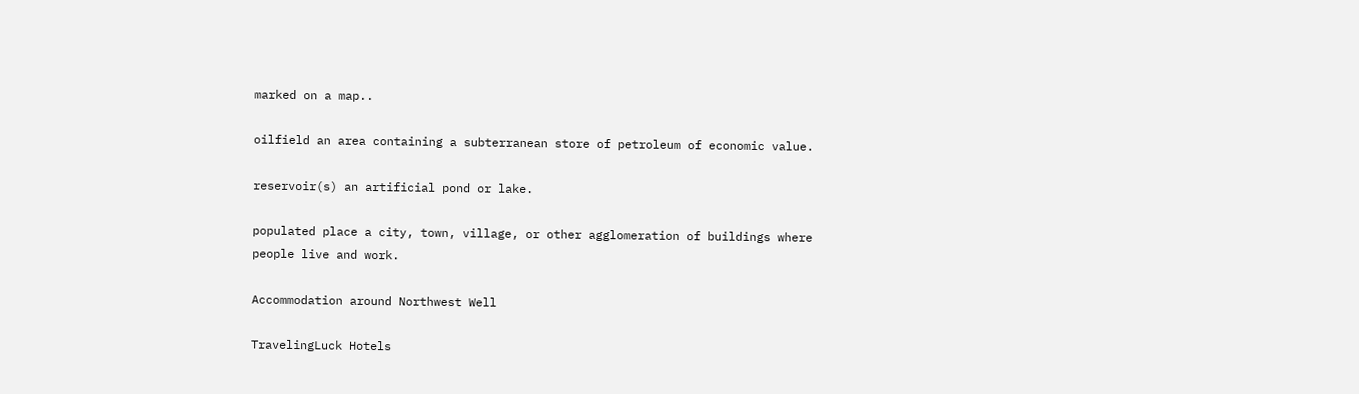marked on a map..

oilfield an area containing a subterranean store of petroleum of economic value.

reservoir(s) an artificial pond or lake.

populated place a city, town, village, or other agglomeration of buildings where people live and work.

Accommodation around Northwest Well

TravelingLuck Hotels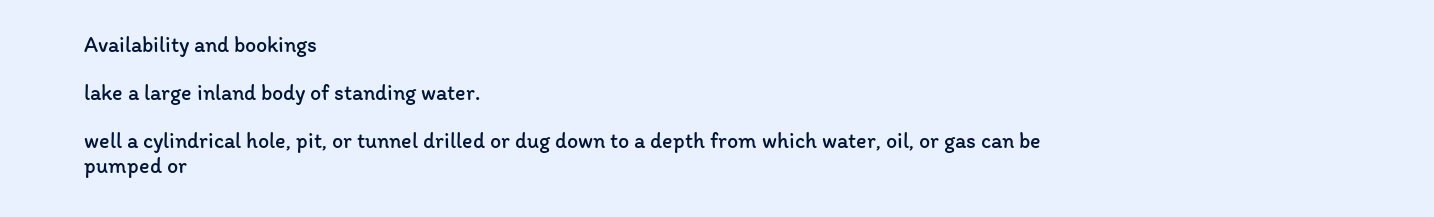Availability and bookings

lake a large inland body of standing water.

well a cylindrical hole, pit, or tunnel drilled or dug down to a depth from which water, oil, or gas can be pumped or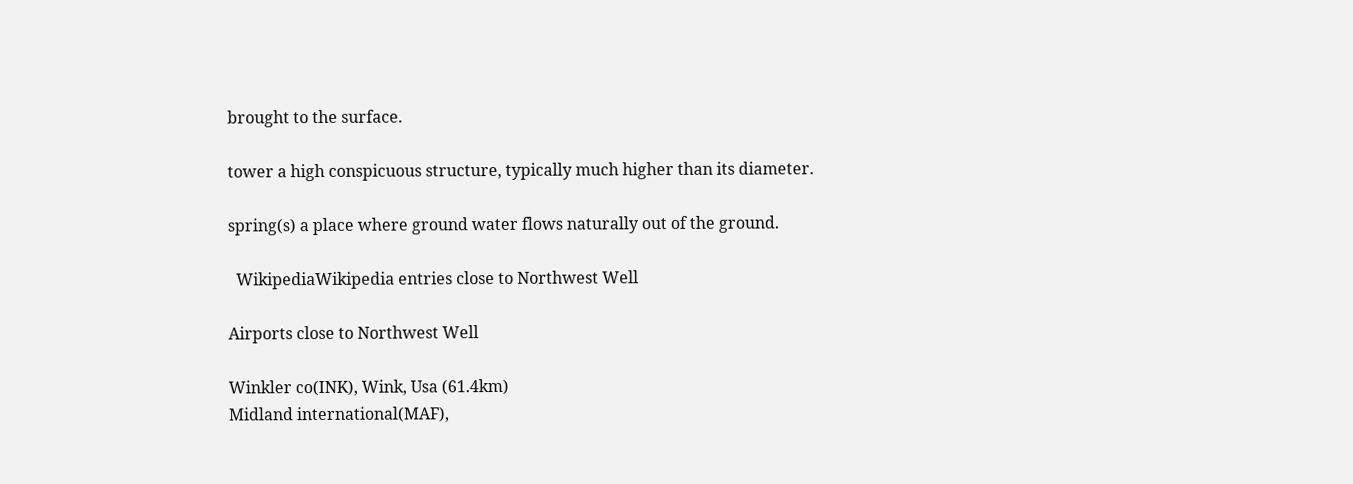brought to the surface.

tower a high conspicuous structure, typically much higher than its diameter.

spring(s) a place where ground water flows naturally out of the ground.

  WikipediaWikipedia entries close to Northwest Well

Airports close to Northwest Well

Winkler co(INK), Wink, Usa (61.4km)
Midland international(MAF),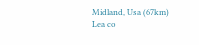Midland, Usa (67km)
Lea co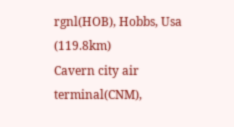rgnl(HOB), Hobbs, Usa (119.8km)
Cavern city air terminal(CNM),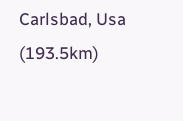Carlsbad, Usa (193.5km)